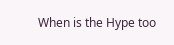When is the Hype too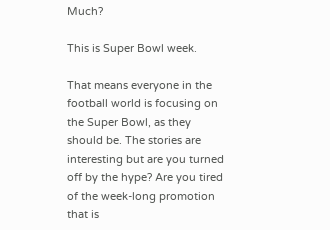Much?

This is Super Bowl week.

That means everyone in the football world is focusing on the Super Bowl, as they should be. The stories are interesting but are you turned off by the hype? Are you tired of the week-long promotion that is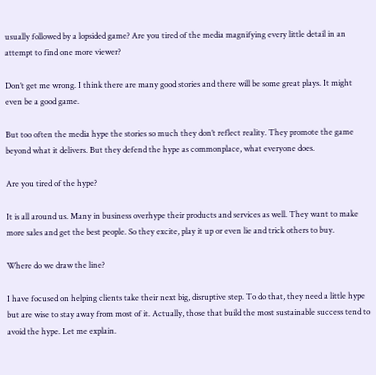usually followed by a lopsided game? Are you tired of the media magnifying every little detail in an attempt to find one more viewer?

Don’t get me wrong. I think there are many good stories and there will be some great plays. It might even be a good game.

But too often the media hype the stories so much they don’t reflect reality. They promote the game beyond what it delivers. But they defend the hype as commonplace, what everyone does.

Are you tired of the hype?

It is all around us. Many in business overhype their products and services as well. They want to make more sales and get the best people. So they excite, play it up or even lie and trick others to buy.

Where do we draw the line?

I have focused on helping clients take their next big, disruptive step. To do that, they need a little hype but are wise to stay away from most of it. Actually, those that build the most sustainable success tend to avoid the hype. Let me explain.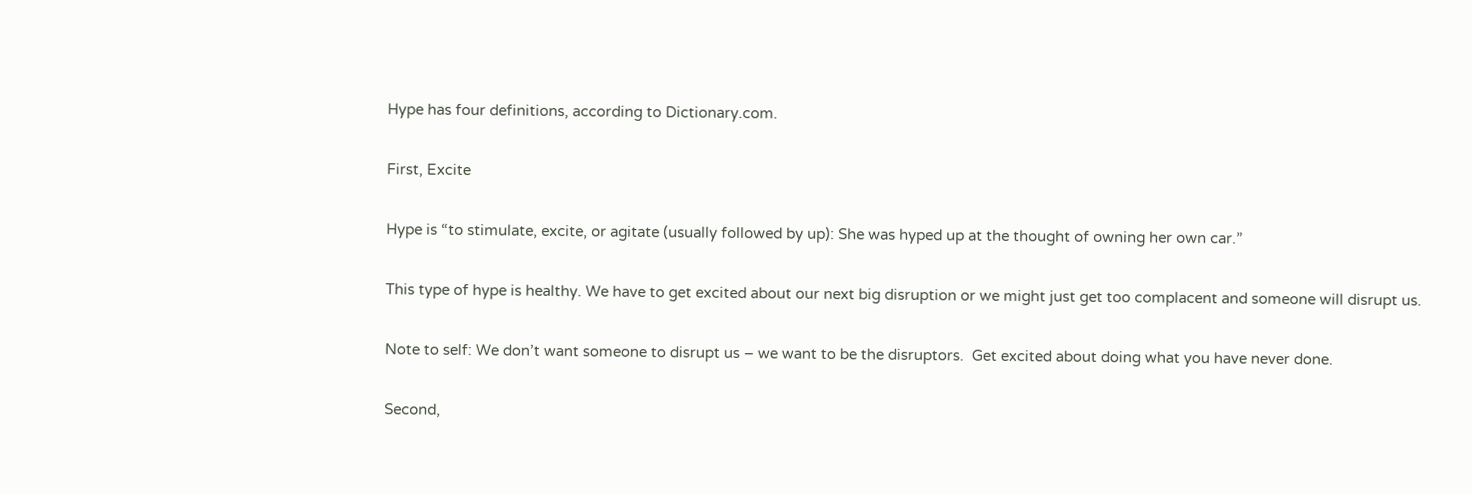Hype has four definitions, according to Dictionary.com.

First, Excite

Hype is “to stimulate, excite, or agitate (usually followed by up): She was hyped up at the thought of owning her own car.”

This type of hype is healthy. We have to get excited about our next big disruption or we might just get too complacent and someone will disrupt us.

Note to self: We don’t want someone to disrupt us – we want to be the disruptors.  Get excited about doing what you have never done.

Second,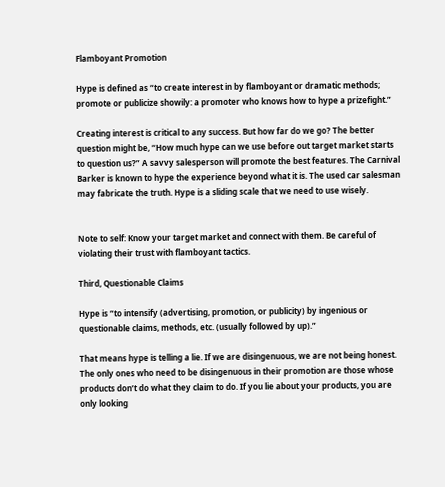Flamboyant Promotion

Hype is defined as “to create interest in by flamboyant or dramatic methods; promote or publicize showily: a promoter who knows how to hype a prizefight.”

Creating interest is critical to any success. But how far do we go? The better question might be, “How much hype can we use before out target market starts to question us?” A savvy salesperson will promote the best features. The Carnival Barker is known to hype the experience beyond what it is. The used car salesman may fabricate the truth. Hype is a sliding scale that we need to use wisely.


Note to self: Know your target market and connect with them. Be careful of violating their trust with flamboyant tactics.

Third, Questionable Claims

Hype is “to intensify (advertising, promotion, or publicity) by ingenious or questionable claims, methods, etc. (usually followed by up).”

That means hype is telling a lie. If we are disingenuous, we are not being honest. The only ones who need to be disingenuous in their promotion are those whose products don’t do what they claim to do. If you lie about your products, you are only looking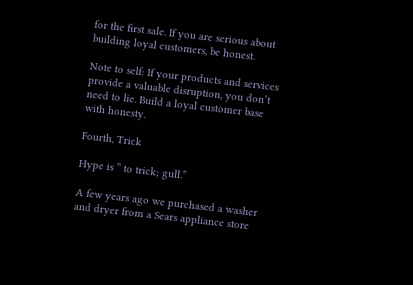for the first sale. If you are serious about building loyal customers, be honest.

Note to self: If your products and services provide a valuable disruption, you don’t need to lie. Build a loyal customer base with honesty.

Fourth, Trick

Hype is ” to trick; gull.”

A few years ago we purchased a washer and dryer from a Sears appliance store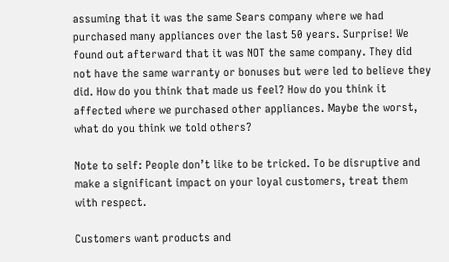assuming that it was the same Sears company where we had purchased many appliances over the last 50 years. Surprise! We found out afterward that it was NOT the same company. They did not have the same warranty or bonuses but were led to believe they did. How do you think that made us feel? How do you think it affected where we purchased other appliances. Maybe the worst, what do you think we told others?

Note to self: People don’t like to be tricked. To be disruptive and make a significant impact on your loyal customers, treat them with respect.

Customers want products and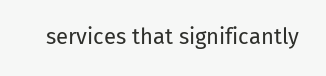services that significantly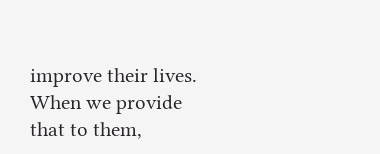improve their lives. When we provide that to them,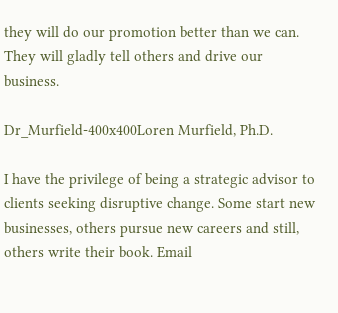they will do our promotion better than we can. They will gladly tell others and drive our business.

Dr_Murfield-400x400Loren Murfield, Ph.D.

I have the privilege of being a strategic advisor to clients seeking disruptive change. Some start new businesses, others pursue new careers and still, others write their book. Email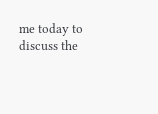me today to discuss the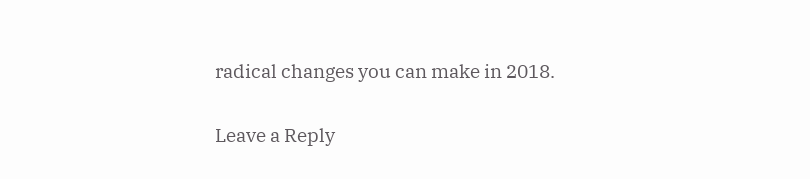radical changes you can make in 2018.

Leave a Reply